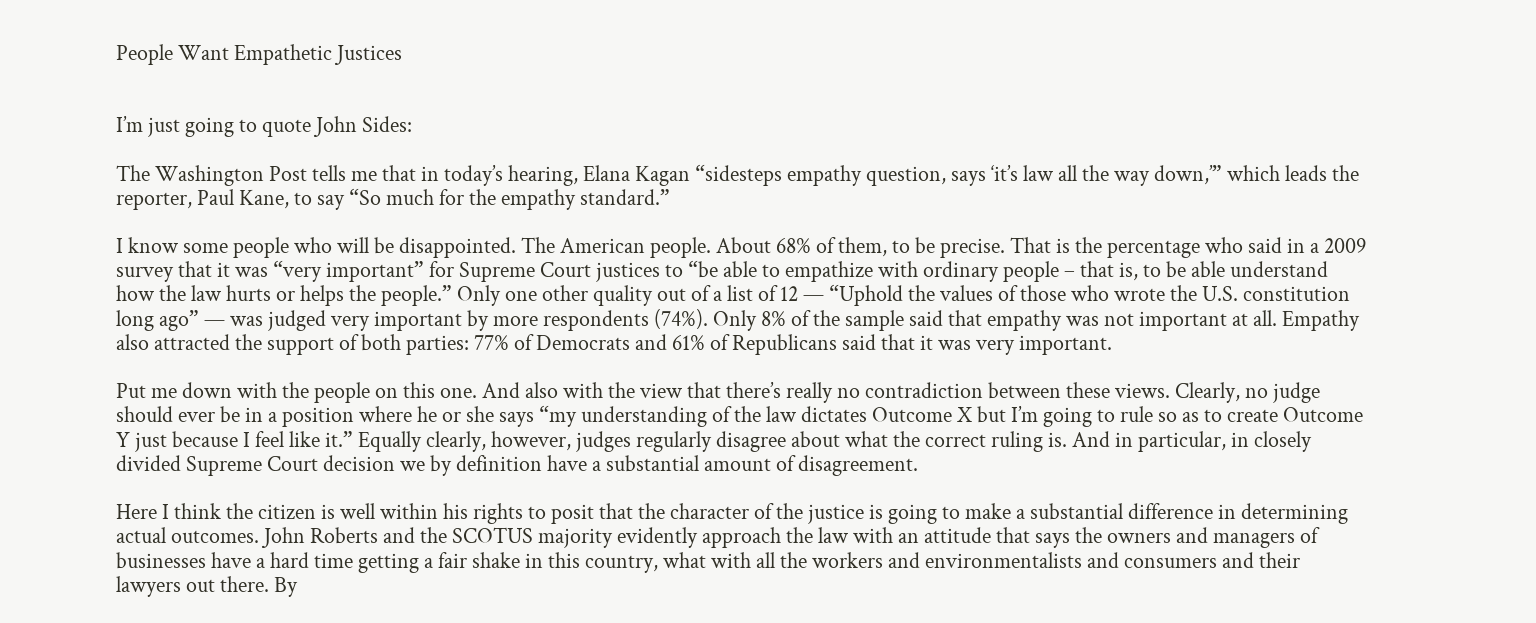People Want Empathetic Justices


I’m just going to quote John Sides:

The Washington Post tells me that in today’s hearing, Elana Kagan “sidesteps empathy question, says ‘it’s law all the way down,’” which leads the reporter, Paul Kane, to say “So much for the empathy standard.”

I know some people who will be disappointed. The American people. About 68% of them, to be precise. That is the percentage who said in a 2009 survey that it was “very important” for Supreme Court justices to “be able to empathize with ordinary people – that is, to be able understand how the law hurts or helps the people.” Only one other quality out of a list of 12 — “Uphold the values of those who wrote the U.S. constitution long ago” — was judged very important by more respondents (74%). Only 8% of the sample said that empathy was not important at all. Empathy also attracted the support of both parties: 77% of Democrats and 61% of Republicans said that it was very important.

Put me down with the people on this one. And also with the view that there’s really no contradiction between these views. Clearly, no judge should ever be in a position where he or she says “my understanding of the law dictates Outcome X but I’m going to rule so as to create Outcome Y just because I feel like it.” Equally clearly, however, judges regularly disagree about what the correct ruling is. And in particular, in closely divided Supreme Court decision we by definition have a substantial amount of disagreement.

Here I think the citizen is well within his rights to posit that the character of the justice is going to make a substantial difference in determining actual outcomes. John Roberts and the SCOTUS majority evidently approach the law with an attitude that says the owners and managers of businesses have a hard time getting a fair shake in this country, what with all the workers and environmentalists and consumers and their lawyers out there. By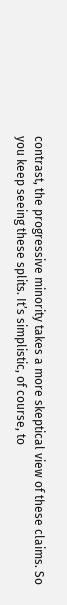contrast, the progressive minority takes a more skeptical view of these claims. So you keep seeing these splits. It’s simplistic, of course, to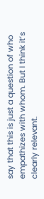say that this is just a question of who empathizes with whom. But I think it’s clearly relevant.